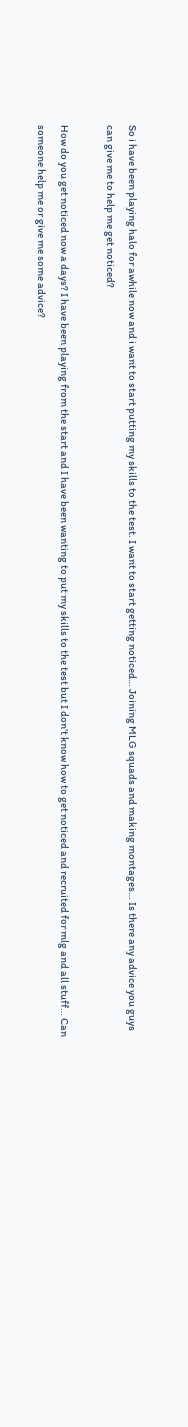So i have been playing halo for awhile now and i want to start putting my skills to the test. I want to start getting noticed… Joining MLG squads and making montages… Is there any advice you guys can give me to help me get noticed?

How do you get noticed now a days? I have been playing from the start and I have been wanting to put my skills to the test but I don’t know how to get noticed and recruited for mlg and all stuff… Can someone help me or give me some advice?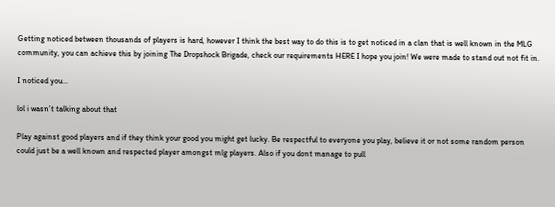Getting noticed between thousands of players is hard, however I think the best way to do this is to get noticed in a clan that is well known in the MLG community, you can achieve this by joining The Dropshock Brigade, check our requirements HERE I hope you join! We were made to stand out not fit in.

I noticed you…

lol i wasn’t talking about that

Play against good players and if they think your good you might get lucky. Be respectful to everyone you play, believe it or not some random person could just be a well known and respected player amongst mlg players. Also if you dont manage to pull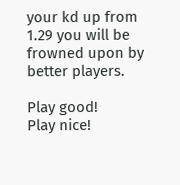your kd up from 1.29 you will be frowned upon by better players.

Play good!
Play nice!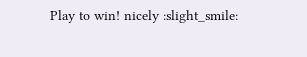Play to win! nicely :slight_smile: